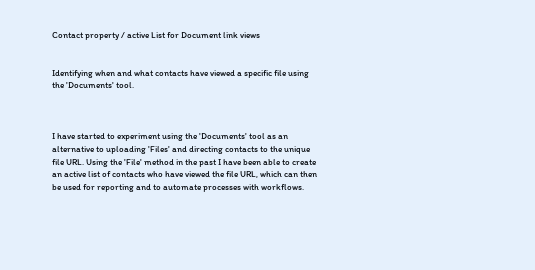Contact property / active List for Document link views


Identifying when and what contacts have viewed a specific file using the 'Documents' tool.



I have started to experiment using the 'Documents' tool as an alternative to uploading 'Files' and directing contacts to the unique file URL. Using the 'File' method in the past I have been able to create an active list of contacts who have viewed the file URL, which can then be used for reporting and to automate processes with workflows.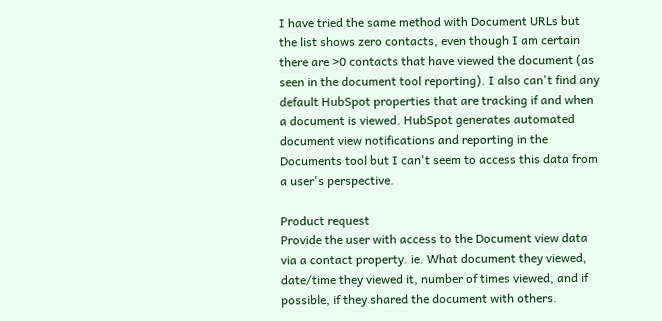I have tried the same method with Document URLs but the list shows zero contacts, even though I am certain there are >0 contacts that have viewed the document (as seen in the document tool reporting). I also can't find any default HubSpot properties that are tracking if and when a document is viewed. HubSpot generates automated document view notifications and reporting in the Documents tool but I can't seem to access this data from a user's perspective.

Product request
Provide the user with access to the Document view data via a contact property. ie. What document they viewed, date/time they viewed it, number of times viewed, and if possible, if they shared the document with others.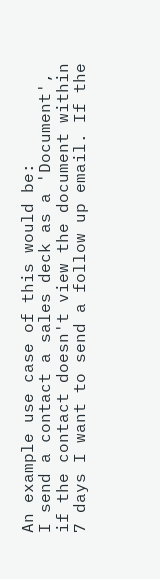An example use case of this would be:
I send a contact a sales deck as a 'Document', if the contact doesn't view the document within 7 days I want to send a follow up email. If the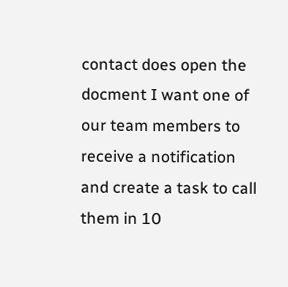contact does open the docment I want one of our team members to receive a notification and create a task to call them in 10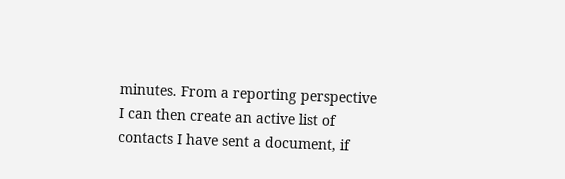minutes. From a reporting perspective I can then create an active list of contacts I have sent a document, if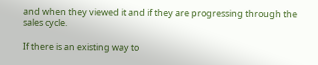and when they viewed it and if they are progressing through the sales cycle.

If there is an existing way to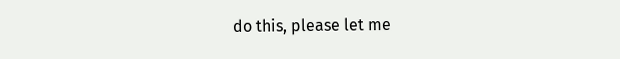do this, please let me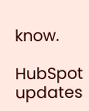know.

HubSpot updates